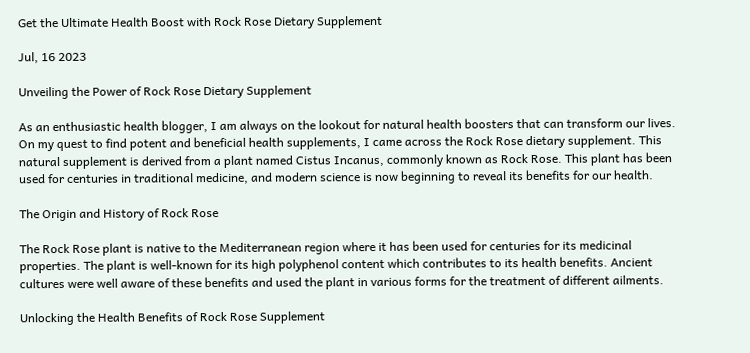Get the Ultimate Health Boost with Rock Rose Dietary Supplement

Jul, 16 2023

Unveiling the Power of Rock Rose Dietary Supplement

As an enthusiastic health blogger, I am always on the lookout for natural health boosters that can transform our lives. On my quest to find potent and beneficial health supplements, I came across the Rock Rose dietary supplement. This natural supplement is derived from a plant named Cistus Incanus, commonly known as Rock Rose. This plant has been used for centuries in traditional medicine, and modern science is now beginning to reveal its benefits for our health.

The Origin and History of Rock Rose

The Rock Rose plant is native to the Mediterranean region where it has been used for centuries for its medicinal properties. The plant is well-known for its high polyphenol content which contributes to its health benefits. Ancient cultures were well aware of these benefits and used the plant in various forms for the treatment of different ailments.

Unlocking the Health Benefits of Rock Rose Supplement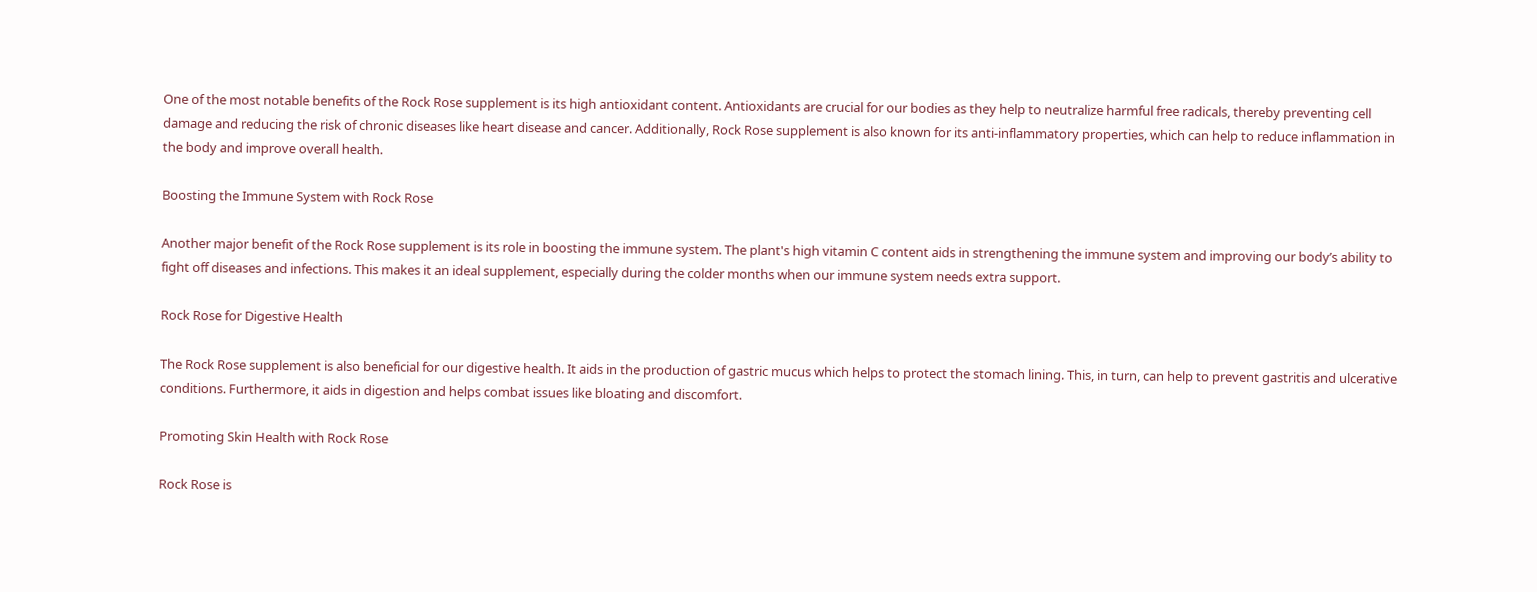One of the most notable benefits of the Rock Rose supplement is its high antioxidant content. Antioxidants are crucial for our bodies as they help to neutralize harmful free radicals, thereby preventing cell damage and reducing the risk of chronic diseases like heart disease and cancer. Additionally, Rock Rose supplement is also known for its anti-inflammatory properties, which can help to reduce inflammation in the body and improve overall health.

Boosting the Immune System with Rock Rose

Another major benefit of the Rock Rose supplement is its role in boosting the immune system. The plant's high vitamin C content aids in strengthening the immune system and improving our body’s ability to fight off diseases and infections. This makes it an ideal supplement, especially during the colder months when our immune system needs extra support.

Rock Rose for Digestive Health

The Rock Rose supplement is also beneficial for our digestive health. It aids in the production of gastric mucus which helps to protect the stomach lining. This, in turn, can help to prevent gastritis and ulcerative conditions. Furthermore, it aids in digestion and helps combat issues like bloating and discomfort.

Promoting Skin Health with Rock Rose

Rock Rose is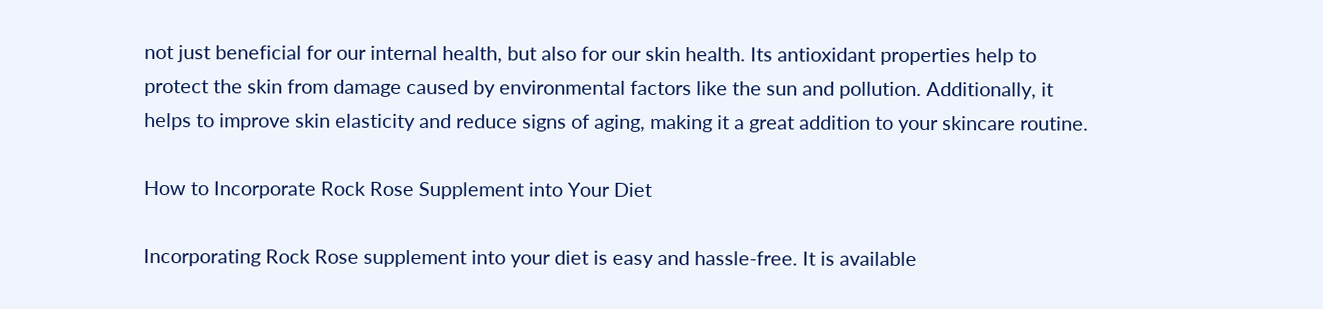not just beneficial for our internal health, but also for our skin health. Its antioxidant properties help to protect the skin from damage caused by environmental factors like the sun and pollution. Additionally, it helps to improve skin elasticity and reduce signs of aging, making it a great addition to your skincare routine.

How to Incorporate Rock Rose Supplement into Your Diet

Incorporating Rock Rose supplement into your diet is easy and hassle-free. It is available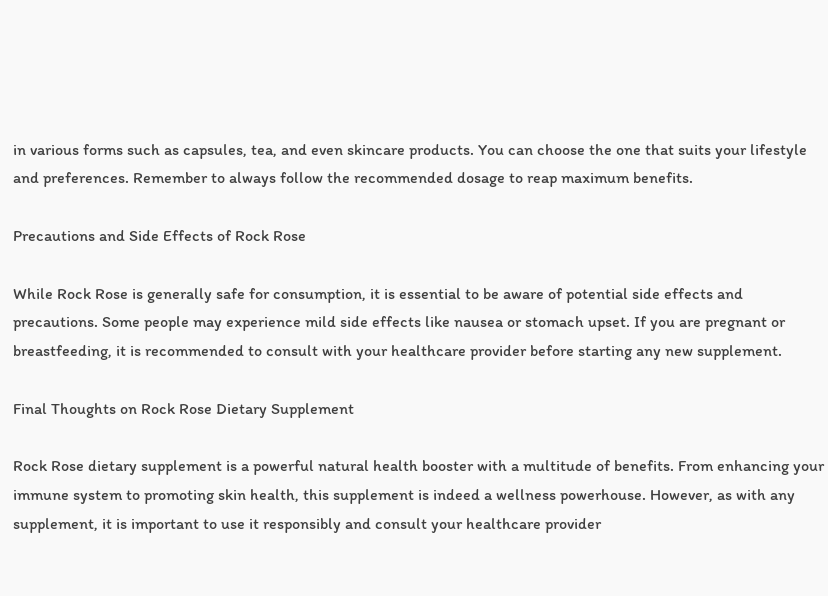in various forms such as capsules, tea, and even skincare products. You can choose the one that suits your lifestyle and preferences. Remember to always follow the recommended dosage to reap maximum benefits.

Precautions and Side Effects of Rock Rose

While Rock Rose is generally safe for consumption, it is essential to be aware of potential side effects and precautions. Some people may experience mild side effects like nausea or stomach upset. If you are pregnant or breastfeeding, it is recommended to consult with your healthcare provider before starting any new supplement.

Final Thoughts on Rock Rose Dietary Supplement

Rock Rose dietary supplement is a powerful natural health booster with a multitude of benefits. From enhancing your immune system to promoting skin health, this supplement is indeed a wellness powerhouse. However, as with any supplement, it is important to use it responsibly and consult your healthcare provider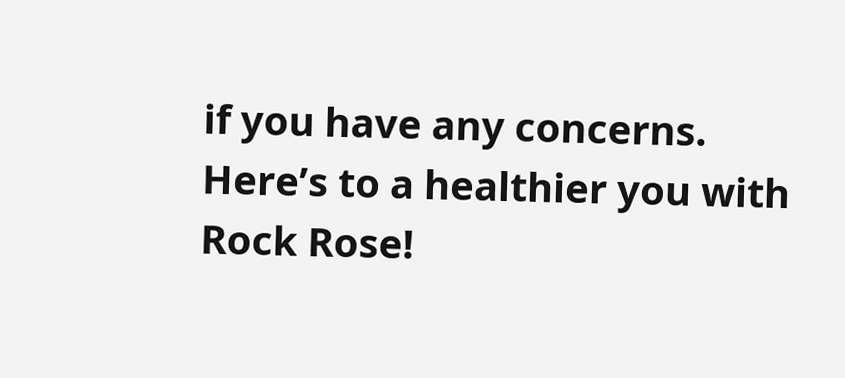if you have any concerns. Here’s to a healthier you with Rock Rose!